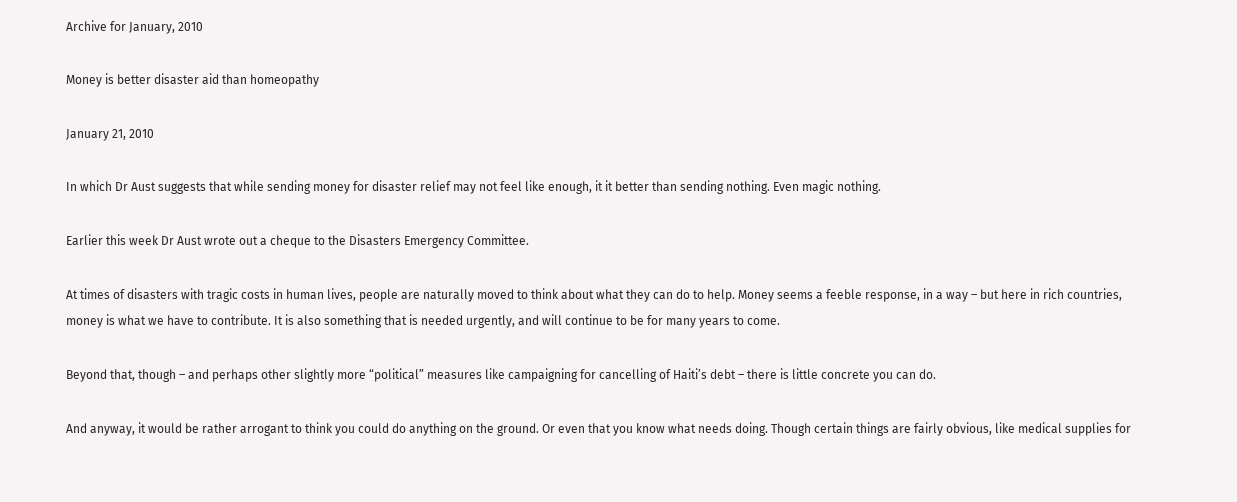Archive for January, 2010

Money is better disaster aid than homeopathy

January 21, 2010

In which Dr Aust suggests that while sending money for disaster relief may not feel like enough, it it better than sending nothing. Even magic nothing.

Earlier this week Dr Aust wrote out a cheque to the Disasters Emergency Committee.

At times of disasters with tragic costs in human lives, people are naturally moved to think about what they can do to help. Money seems a feeble response, in a way – but here in rich countries, money is what we have to contribute. It is also something that is needed urgently, and will continue to be for many years to come.

Beyond that, though – and perhaps other slightly more “political” measures like campaigning for cancelling of Haiti’s debt – there is little concrete you can do.

And anyway, it would be rather arrogant to think you could do anything on the ground. Or even that you know what needs doing. Though certain things are fairly obvious, like medical supplies for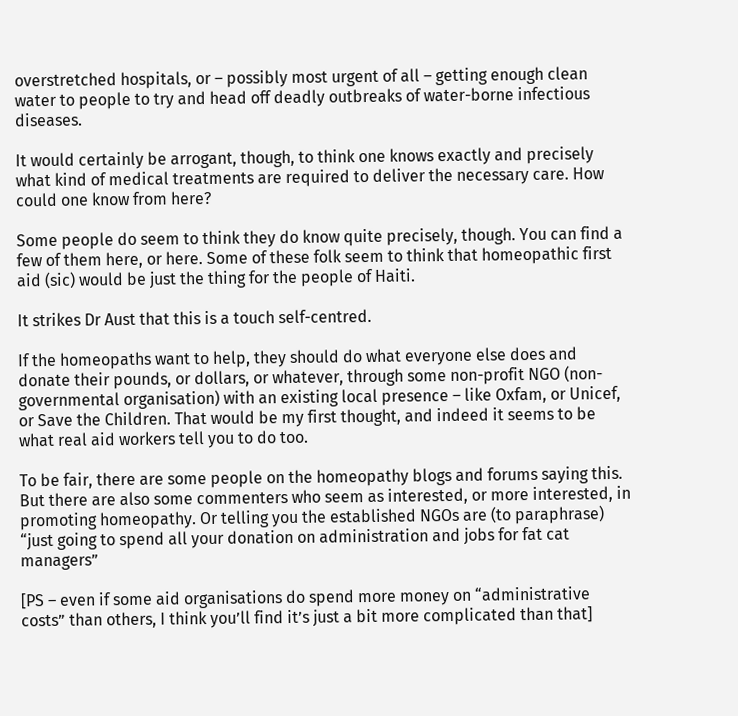overstretched hospitals, or – possibly most urgent of all – getting enough clean water to people to try and head off deadly outbreaks of water-borne infectious diseases.

It would certainly be arrogant, though, to think one knows exactly and precisely what kind of medical treatments are required to deliver the necessary care. How could one know from here?

Some people do seem to think they do know quite precisely, though. You can find a few of them here, or here. Some of these folk seem to think that homeopathic first aid (sic) would be just the thing for the people of Haiti.

It strikes Dr Aust that this is a touch self-centred.

If the homeopaths want to help, they should do what everyone else does and donate their pounds, or dollars, or whatever, through some non-profit NGO (non-governmental organisation) with an existing local presence – like Oxfam, or Unicef, or Save the Children. That would be my first thought, and indeed it seems to be what real aid workers tell you to do too.

To be fair, there are some people on the homeopathy blogs and forums saying this. But there are also some commenters who seem as interested, or more interested, in promoting homeopathy. Or telling you the established NGOs are (to paraphrase)  “just going to spend all your donation on administration and jobs for fat cat managers”

[PS – even if some aid organisations do spend more money on “administrative costs” than others, I think you’ll find it’s just a bit more complicated than that]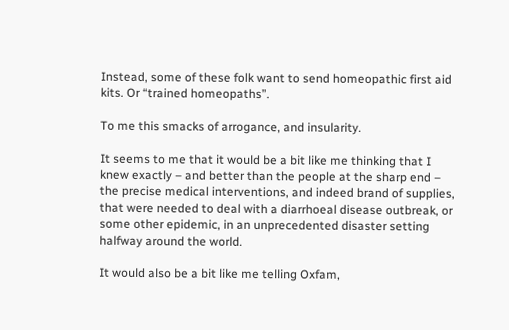Instead, some of these folk want to send homeopathic first aid kits. Or “trained homeopaths”.

To me this smacks of arrogance, and insularity.

It seems to me that it would be a bit like me thinking that I knew exactly – and better than the people at the sharp end – the precise medical interventions, and indeed brand of supplies, that were needed to deal with a diarrhoeal disease outbreak, or some other epidemic, in an unprecedented disaster setting halfway around the world.

It would also be a bit like me telling Oxfam,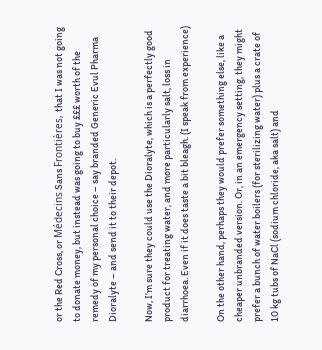or the Red Cross, or Médecins Sans Frontières, that I was not going to donate money, but instead was going to buy £££ worth of the remedy of my personal choice – say branded Generic Evul Pharma Dioralyte – and send it to their depot.

Now, I’m sure they could use the Dioralyte, which is a perfectly good product for treating water, and more particularly salt, loss in diarrhoea. Even if it does taste a bit bleagh. (I speak from experience)

On the other hand, perhaps they would prefer something else, like a cheaper unbranded version. Or, in an emergency setting, they might prefer a bunch of water boilers (for sterilizing water) plus a crate of 10 kg tubs of NaCl (sodium chloride, aka salt) and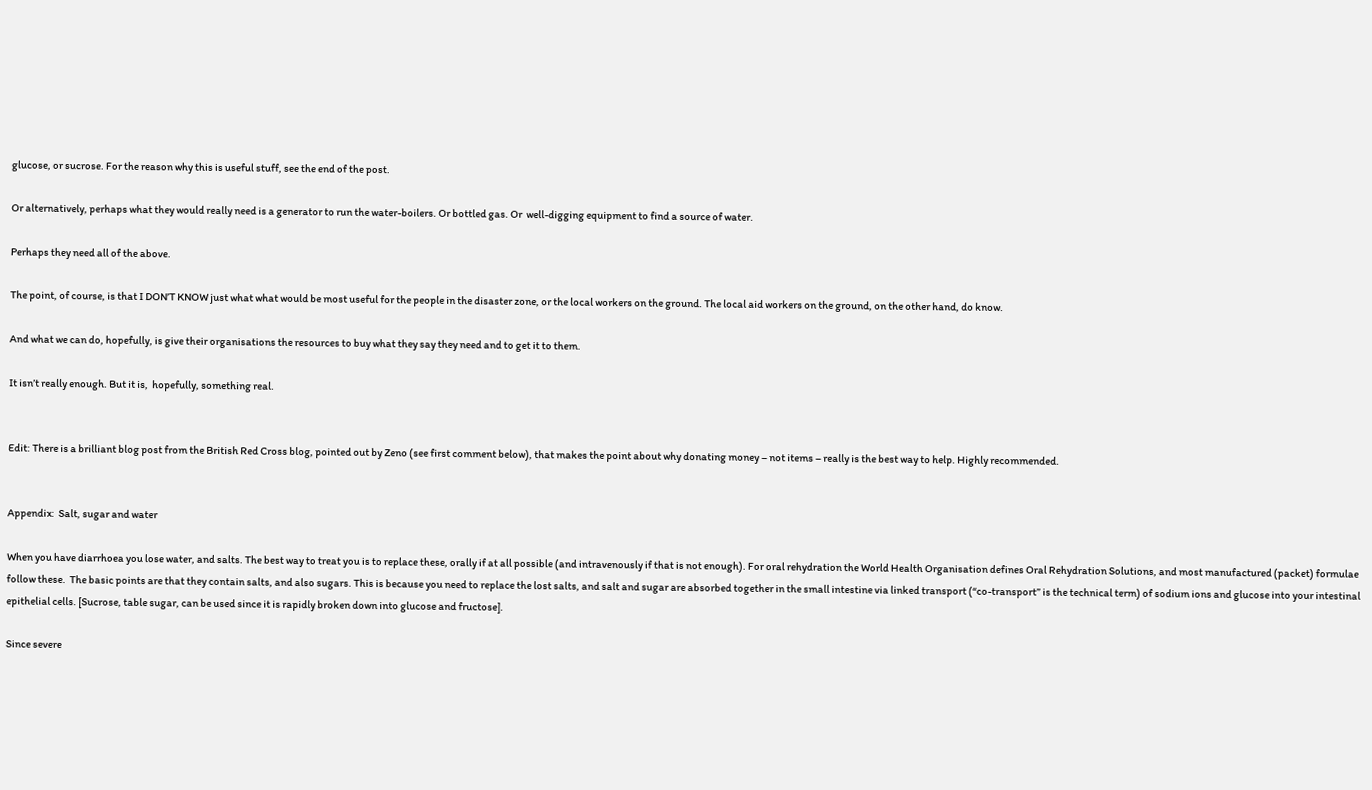glucose, or sucrose. For the reason why this is useful stuff, see the end of the post.

Or alternatively, perhaps what they would really need is a generator to run the water-boilers. Or bottled gas. Or  well-digging equipment to find a source of water.

Perhaps they need all of the above.

The point, of course, is that I DON’T KNOW just what what would be most useful for the people in the disaster zone, or the local workers on the ground. The local aid workers on the ground, on the other hand, do know.

And what we can do, hopefully, is give their organisations the resources to buy what they say they need and to get it to them.

It isn’t really enough. But it is,  hopefully, something real.


Edit: There is a brilliant blog post from the British Red Cross blog, pointed out by Zeno (see first comment below), that makes the point about why donating money – not items – really is the best way to help. Highly recommended.


Appendix:  Salt, sugar and water

When you have diarrhoea you lose water, and salts. The best way to treat you is to replace these, orally if at all possible (and intravenously if that is not enough). For oral rehydration the World Health Organisation defines Oral Rehydration Solutions, and most manufactured (packet) formulae follow these.  The basic points are that they contain salts, and also sugars. This is because you need to replace the lost salts, and salt and sugar are absorbed together in the small intestine via linked transport (“co-transport” is the technical term) of sodium ions and glucose into your intestinal epithelial cells. [Sucrose, table sugar, can be used since it is rapidly broken down into glucose and fructose].

Since severe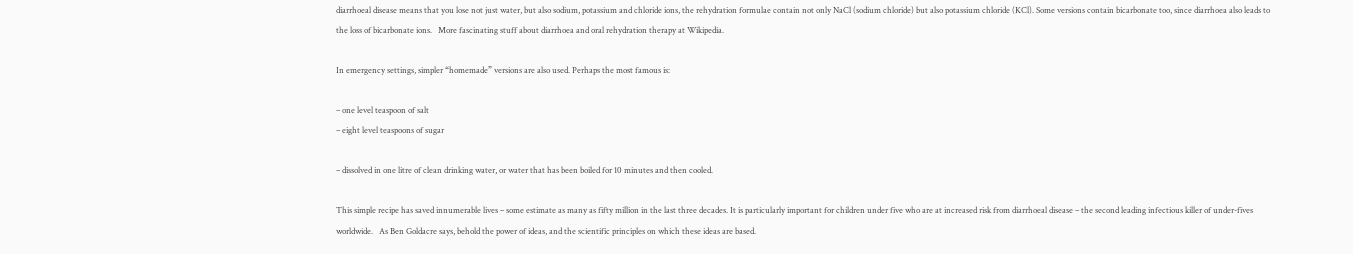diarrhoeal disease means that you lose not just water, but also sodium, potassium and chloride ions, the rehydration formulae contain not only NaCl (sodium chloride) but also potassium chloride (KCl). Some versions contain bicarbonate too, since diarrhoea also leads to the loss of bicarbonate ions.   More fascinating stuff about diarrhoea and oral rehydration therapy at Wikipedia.

In emergency settings, simpler “homemade” versions are also used. Perhaps the most famous is:

– one level teaspoon of salt
– eight level teaspoons of sugar

– dissolved in one litre of clean drinking water, or water that has been boiled for 10 minutes and then cooled.

This simple recipe has saved innumerable lives – some estimate as many as fifty million in the last three decades. It is particularly important for children under five who are at increased risk from diarrhoeal disease – the second leading infectious killer of under-fives worldwide.   As Ben Goldacre says, behold the power of ideas, and the scientific principles on which these ideas are based.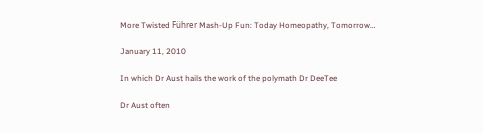More Twisted Führer Mash-Up Fun: Today Homeopathy, Tomorrow…

January 11, 2010

In which Dr Aust hails the work of the polymath Dr DeeTee

Dr Aust often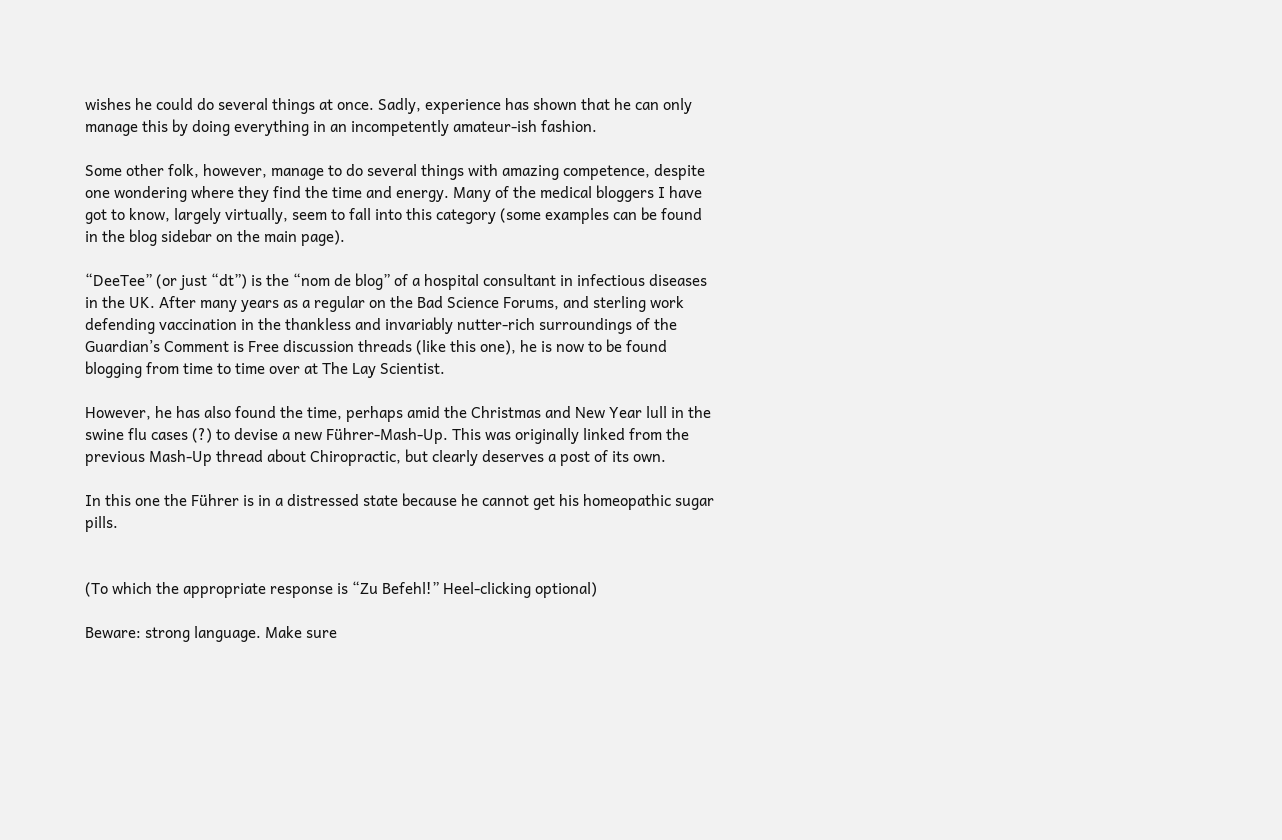wishes he could do several things at once. Sadly, experience has shown that he can only manage this by doing everything in an incompetently amateur-ish fashion.

Some other folk, however, manage to do several things with amazing competence, despite one wondering where they find the time and energy. Many of the medical bloggers I have got to know, largely virtually, seem to fall into this category (some examples can be found in the blog sidebar on the main page).

“DeeTee” (or just “dt”) is the “nom de blog” of a hospital consultant in infectious diseases in the UK. After many years as a regular on the Bad Science Forums, and sterling work defending vaccination in the thankless and invariably nutter-rich surroundings of the Guardian’s Comment is Free discussion threads (like this one), he is now to be found blogging from time to time over at The Lay Scientist.

However, he has also found the time, perhaps amid the Christmas and New Year lull in the swine flu cases (?) to devise a new Führer-Mash-Up. This was originally linked from the previous Mash-Up thread about Chiropractic, but clearly deserves a post of its own.

In this one the Führer is in a distressed state because he cannot get his homeopathic sugar pills.


(To which the appropriate response is “Zu Befehl!” Heel-clicking optional)

Beware: strong language. Make sure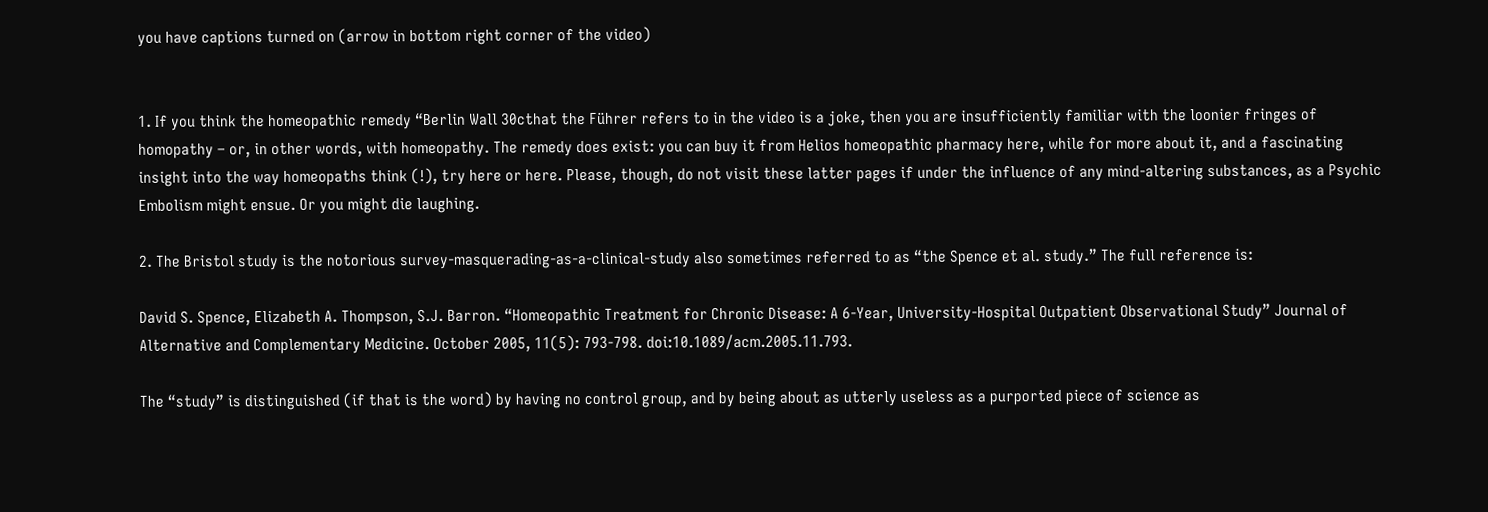you have captions turned on (arrow in bottom right corner of the video)


1. If you think the homeopathic remedy “Berlin Wall 30cthat the Führer refers to in the video is a joke, then you are insufficiently familiar with the loonier fringes of homopathy – or, in other words, with homeopathy. The remedy does exist: you can buy it from Helios homeopathic pharmacy here, while for more about it, and a fascinating insight into the way homeopaths think (!), try here or here. Please, though, do not visit these latter pages if under the influence of any mind-altering substances, as a Psychic Embolism might ensue. Or you might die laughing.

2. The Bristol study is the notorious survey-masquerading-as-a-clinical-study also sometimes referred to as “the Spence et al. study.” The full reference is:

David S. Spence, Elizabeth A. Thompson, S.J. Barron. “Homeopathic Treatment for Chronic Disease: A 6-Year, University-Hospital Outpatient Observational Study” Journal of Alternative and Complementary Medicine. October 2005, 11(5): 793-798. doi:10.1089/acm.2005.11.793.

The “study” is distinguished (if that is the word) by having no control group, and by being about as utterly useless as a purported piece of science as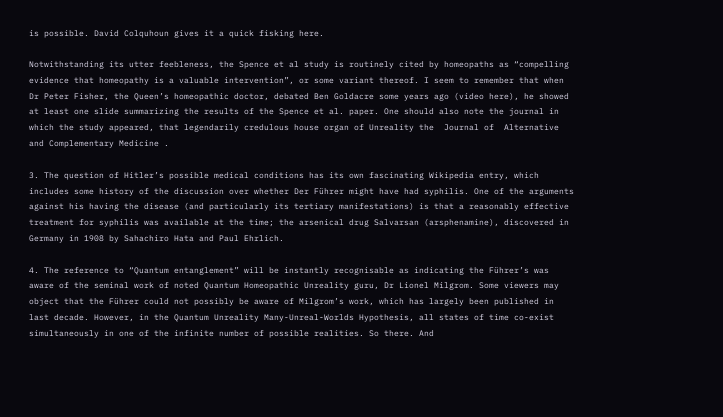is possible. David Colquhoun gives it a quick fisking here.

Notwithstanding its utter feebleness, the Spence et al study is routinely cited by homeopaths as “compelling evidence that homeopathy is a valuable intervention”, or some variant thereof. I seem to remember that when Dr Peter Fisher, the Queen’s homeopathic doctor, debated Ben Goldacre some years ago (video here), he showed at least one slide summarizing the results of the Spence et al. paper. One should also note the journal in which the study appeared, that legendarily credulous house organ of Unreality the  Journal of  Alternative and Complementary Medicine .

3. The question of Hitler’s possible medical conditions has its own fascinating Wikipedia entry, which includes some history of the discussion over whether Der Führer might have had syphilis. One of the arguments against his having the disease (and particularly its tertiary manifestations) is that a reasonably effective treatment for syphilis was available at the time; the arsenical drug Salvarsan (arsphenamine), discovered in Germany in 1908 by Sahachiro Hata and Paul Ehrlich.

4. The reference to “Quantum entanglement” will be instantly recognisable as indicating the Führer’s was aware of the seminal work of noted Quantum Homeopathic Unreality guru, Dr Lionel Milgrom. Some viewers may object that the Führer could not possibly be aware of Milgrom’s work, which has largely been published in last decade. However, in the Quantum Unreality Many-Unreal-Worlds Hypothesis, all states of time co-exist simultaneously in one of the infinite number of possible realities. So there. And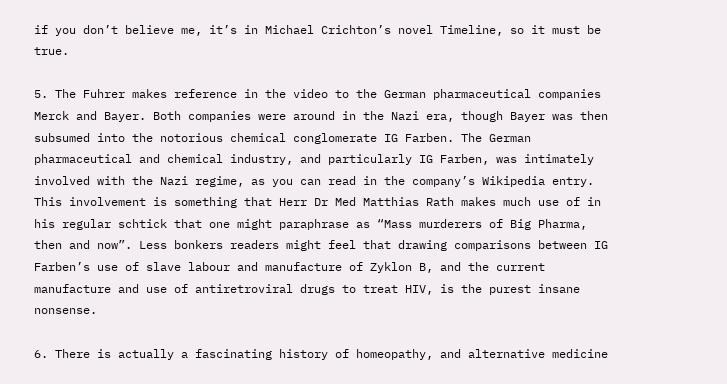if you don’t believe me, it’s in Michael Crichton’s novel Timeline, so it must be true.

5. The Fuhrer makes reference in the video to the German pharmaceutical companies Merck and Bayer. Both companies were around in the Nazi era, though Bayer was then subsumed into the notorious chemical conglomerate IG Farben. The German pharmaceutical and chemical industry, and particularly IG Farben, was intimately involved with the Nazi regime, as you can read in the company’s Wikipedia entry. This involvement is something that Herr Dr Med Matthias Rath makes much use of in his regular schtick that one might paraphrase as “Mass murderers of Big Pharma, then and now”. Less bonkers readers might feel that drawing comparisons between IG Farben’s use of slave labour and manufacture of Zyklon B, and the current manufacture and use of antiretroviral drugs to treat HIV, is the purest insane nonsense.

6. There is actually a fascinating history of homeopathy, and alternative medicine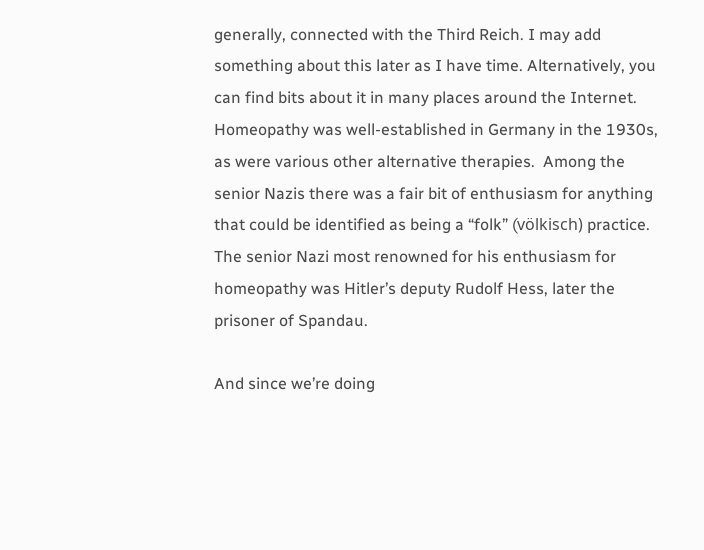generally, connected with the Third Reich. I may add something about this later as I have time. Alternatively, you can find bits about it in many places around the Internet. Homeopathy was well-established in Germany in the 1930s, as were various other alternative therapies.  Among the senior Nazis there was a fair bit of enthusiasm for anything that could be identified as being a “folk” (völkisch) practice. The senior Nazi most renowned for his enthusiasm for homeopathy was Hitler’s deputy Rudolf Hess, later the prisoner of Spandau.

And since we’re doing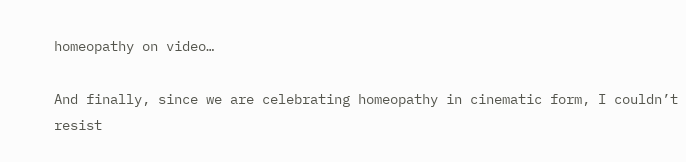homeopathy on video…

And finally, since we are celebrating homeopathy in cinematic form, I couldn’t resist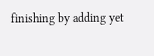finishing by adding yet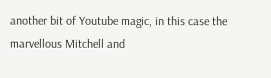another bit of Youtube magic, in this case the marvellous Mitchell and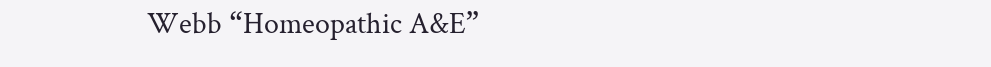Webb “Homeopathic A&E”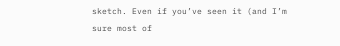sketch. Even if you’ve seen it (and I’m sure most of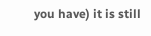you have) it is still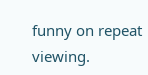funny on repeat viewing.